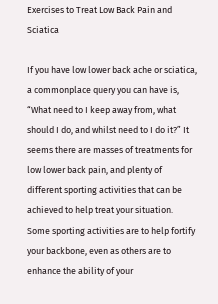Exercises to Treat Low Back Pain and Sciatica

If you have low lower back ache or sciatica, a commonplace query you can have is, “What need to I keep away from, what should I do, and whilst need to I do it?” It seems there are masses of treatments for low lower back pain, and plenty of different sporting activities that can be achieved to help treat your situation. Some sporting activities are to help fortify your backbone, even as others are to enhance the ability of your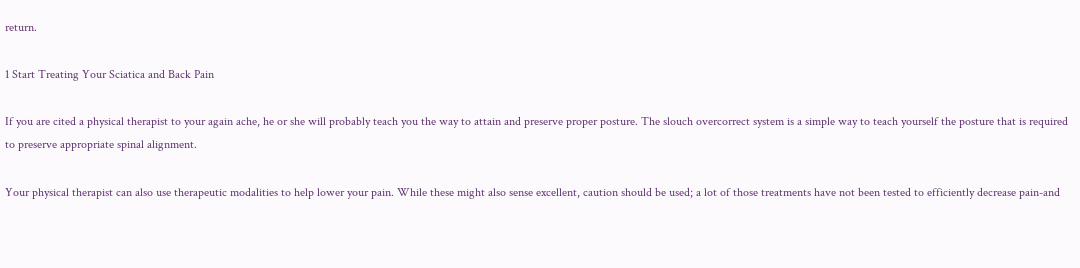return.

1 Start Treating Your Sciatica and Back Pain

If you are cited a physical therapist to your again ache, he or she will probably teach you the way to attain and preserve proper posture. The slouch overcorrect system is a simple way to teach yourself the posture that is required to preserve appropriate spinal alignment.

Your physical therapist can also use therapeutic modalities to help lower your pain. While these might also sense excellent, caution should be used; a lot of those treatments have not been tested to efficiently decrease pain-and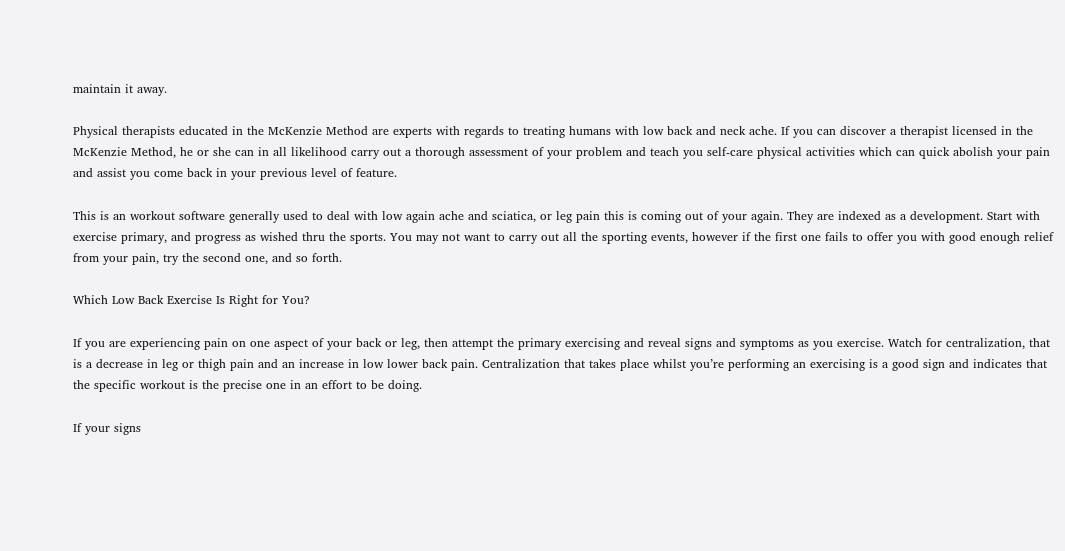maintain it away.

Physical therapists educated in the McKenzie Method are experts with regards to treating humans with low back and neck ache. If you can discover a therapist licensed in the McKenzie Method, he or she can in all likelihood carry out a thorough assessment of your problem and teach you self-care physical activities which can quick abolish your pain and assist you come back in your previous level of feature.

This is an workout software generally used to deal with low again ache and sciatica, or leg pain this is coming out of your again. They are indexed as a development. Start with exercise primary, and progress as wished thru the sports. You may not want to carry out all the sporting events, however if the first one fails to offer you with good enough relief from your pain, try the second one, and so forth.

Which Low Back Exercise Is Right for You?

If you are experiencing pain on one aspect of your back or leg, then attempt the primary exercising and reveal signs and symptoms as you exercise. Watch for centralization, that is a decrease in leg or thigh pain and an increase in low lower back pain. Centralization that takes place whilst you’re performing an exercising is a good sign and indicates that the specific workout is the precise one in an effort to be doing.

If your signs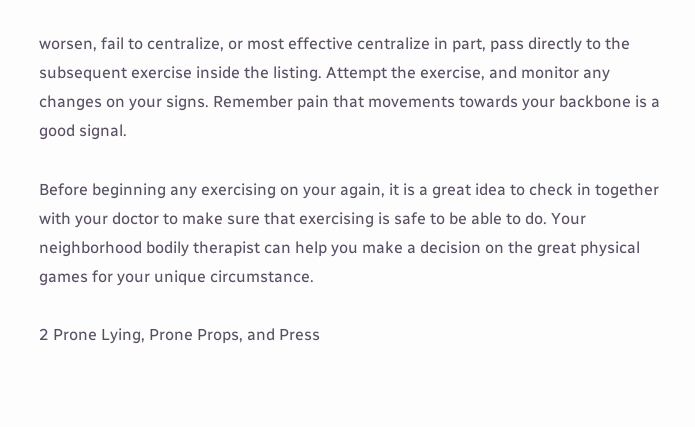worsen, fail to centralize, or most effective centralize in part, pass directly to the subsequent exercise inside the listing. Attempt the exercise, and monitor any changes on your signs. Remember pain that movements towards your backbone is a good signal.

Before beginning any exercising on your again, it is a great idea to check in together with your doctor to make sure that exercising is safe to be able to do. Your neighborhood bodily therapist can help you make a decision on the great physical games for your unique circumstance.

2 Prone Lying, Prone Props, and Press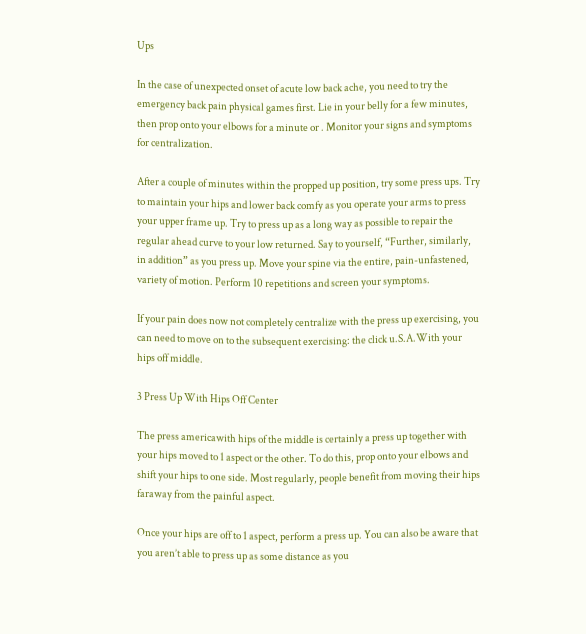Ups

In the case of unexpected onset of acute low back ache, you need to try the emergency back pain physical games first. Lie in your belly for a few minutes, then prop onto your elbows for a minute or . Monitor your signs and symptoms for centralization.

After a couple of minutes within the propped up position, try some press ups. Try to maintain your hips and lower back comfy as you operate your arms to press your upper frame up. Try to press up as a long way as possible to repair the regular ahead curve to your low returned. Say to yourself, “Further, similarly, in addition” as you press up. Move your spine via the entire, pain-unfastened, variety of motion. Perform 10 repetitions and screen your symptoms.

If your pain does now not completely centralize with the press up exercising, you can need to move on to the subsequent exercising: the click u.S.A.With your hips off middle.

3 Press Up With Hips Off Center

The press americawith hips of the middle is certainly a press up together with your hips moved to 1 aspect or the other. To do this, prop onto your elbows and shift your hips to one side. Most regularly, people benefit from moving their hips faraway from the painful aspect.

Once your hips are off to 1 aspect, perform a press up. You can also be aware that you aren’t able to press up as some distance as you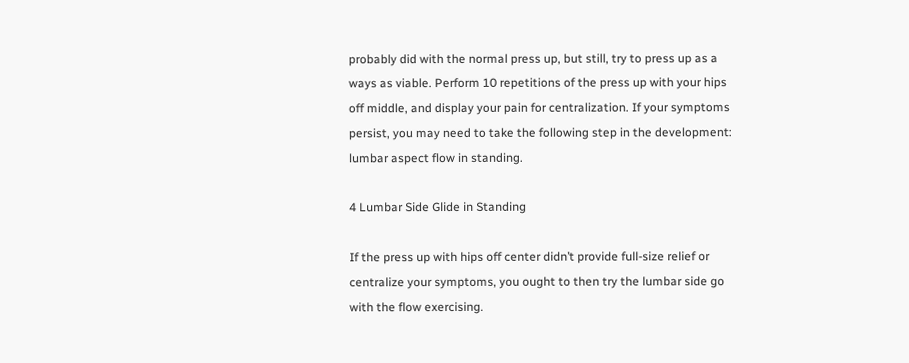probably did with the normal press up, but still, try to press up as a ways as viable. Perform 10 repetitions of the press up with your hips off middle, and display your pain for centralization. If your symptoms persist, you may need to take the following step in the development: lumbar aspect flow in standing.

4 Lumbar Side Glide in Standing

If the press up with hips off center didn’t provide full-size relief or centralize your symptoms, you ought to then try the lumbar side go with the flow exercising.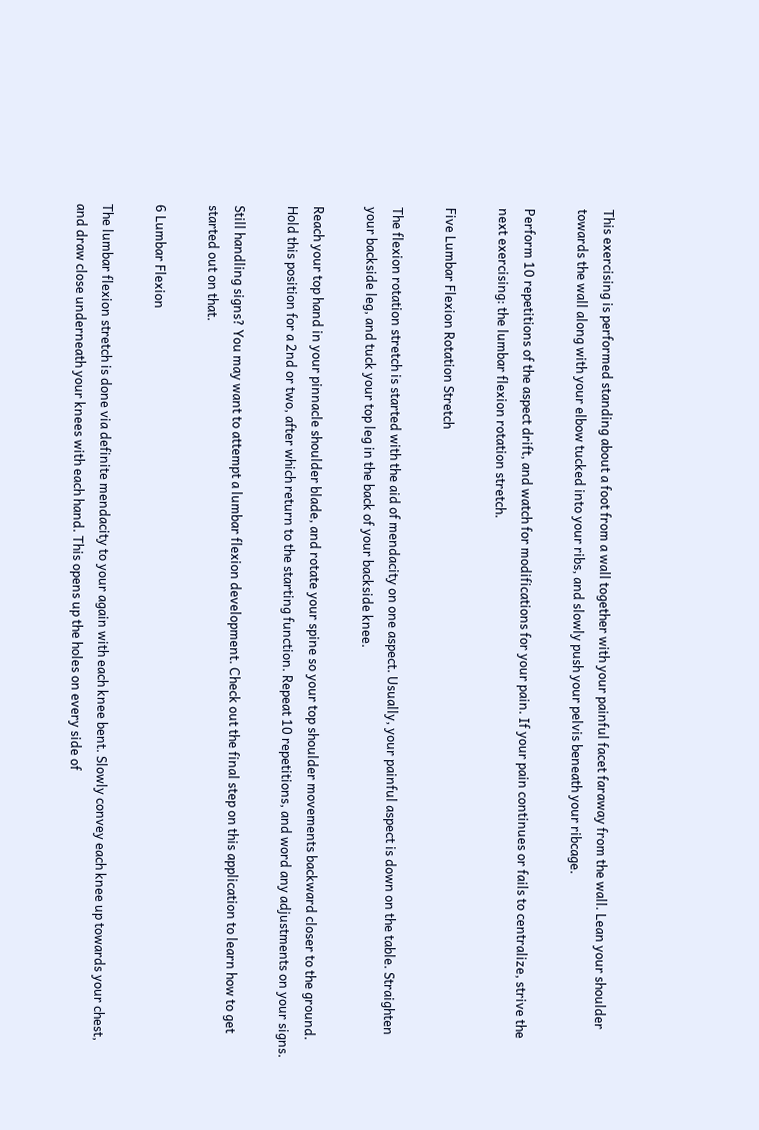This exercising is performed standing about a foot from a wall together with your painful facet faraway from the wall. Lean your shoulder towards the wall along with your elbow tucked into your ribs, and slowly push your pelvis beneath your ribcage.

Perform 10 repetitions of the aspect drift, and watch for modifications for your pain. If your pain continues or fails to centralize, strive the next exercising: the lumbar flexion rotation stretch.

Five Lumbar Flexion Rotation Stretch

The flexion rotation stretch is started with the aid of mendacity on one aspect. Usually, your painful aspect is down on the table. Straighten your backside leg, and tuck your top leg in the back of your backside knee.

Reach your top hand in your pinnacle shoulder blade, and rotate your spine so your top shoulder movements backward closer to the ground. Hold this position for a 2nd or two, after which return to the starting function. Repeat 10 repetitions, and word any adjustments on your signs.

Still handling signs? You may want to attempt a lumbar flexion development. Check out the final step on this application to learn how to get started out on that.

6 Lumbar Flexion

The lumbar flexion stretch is done via definite mendacity to your again with each knee bent. Slowly convey each knee up towards your chest, and draw close underneath your knees with each hand. This opens up the holes on every side of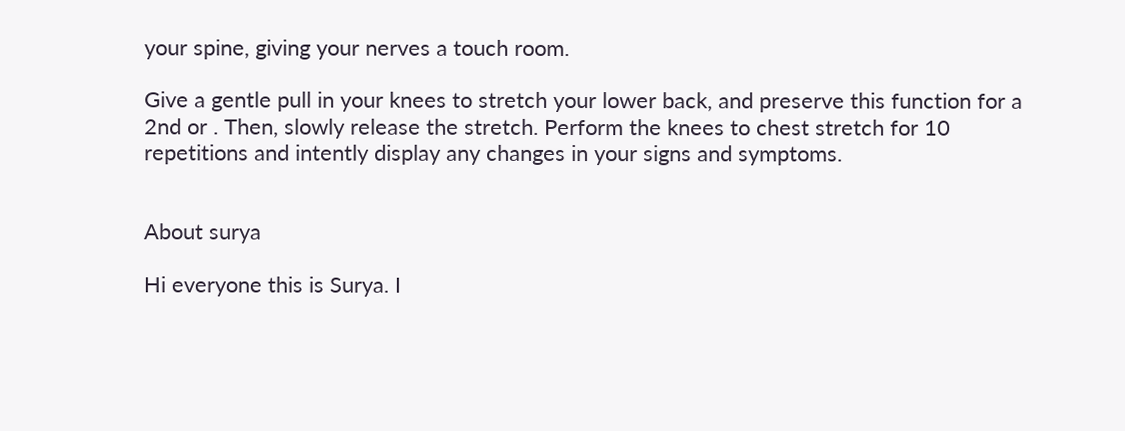your spine, giving your nerves a touch room.

Give a gentle pull in your knees to stretch your lower back, and preserve this function for a 2nd or . Then, slowly release the stretch. Perform the knees to chest stretch for 10 repetitions and intently display any changes in your signs and symptoms.


About surya

Hi everyone this is Surya. I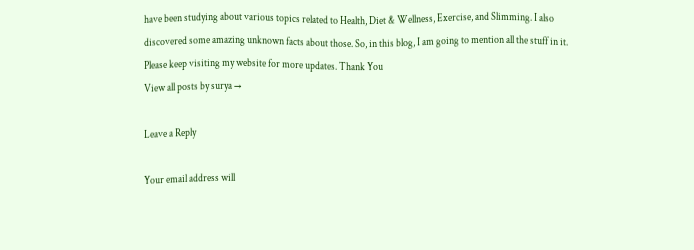have been studying about various topics related to Health, Diet & Wellness, Exercise, and Slimming. I also discovered some amazing unknown facts about those. So, in this blog, I am going to mention all the stuff in it. Please keep visiting my website for more updates. Thank You
View all posts by surya →

Leave a Reply

Your email address will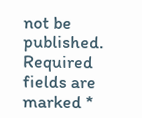not be published. Required fields are marked *